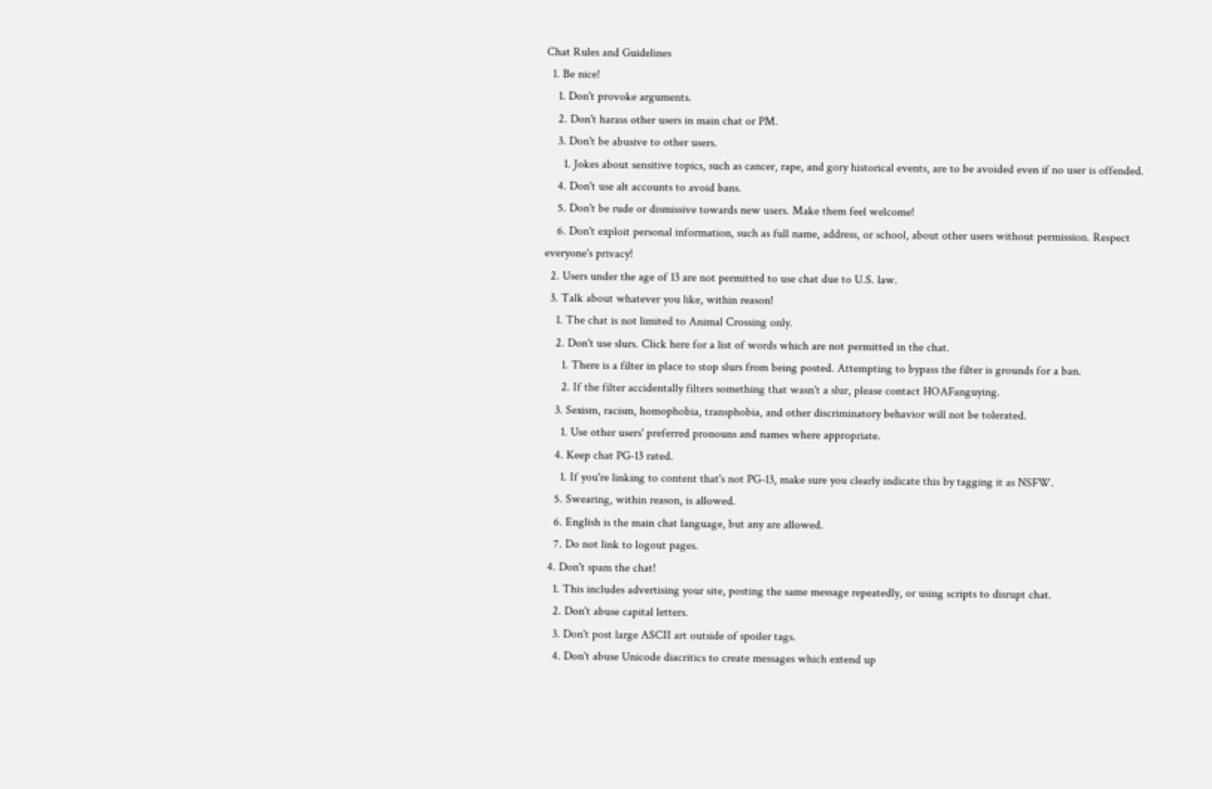Chat Rules and Guidelines
  1. Be nice!
    1. Don't provoke arguments.
    2. Don't harass other users in main chat or PM.
    3. Don't be abusive to other users.
      1. Jokes about sensitive topics, such as cancer, rape, and gory historical events, are to be avoided even if no user is offended.
    4. Don't use alt accounts to avoid bans.
    5. Don't be rude or dismissive towards new users. Make them feel welcome!
    6. Don't exploit personal information, such as full name, address, or school, about other users without permission. Respect everyone's privacy!
  2. Users under the age of 13 are not permitted to use chat due to U.S. law.
  3. Talk about whatever you like, within reason!
    1. The chat is not limited to Animal Crossing only.
    2. Don't use slurs. Click here for a list of words which are not permitted in the chat.
      1. There is a filter in place to stop slurs from being posted. Attempting to bypass the filter is grounds for a ban.
      2. If the filter accidentally filters something that wasn't a slur, please contact HOAFanguying.
    3. Sexism, racism, homophobia, transphobia, and other discriminatory behavior will not be tolerated.
      1. Use other users' preferred pronouns and names where appropriate.
    4. Keep chat PG-13 rated.
      1. If you're linking to content that's not PG-13, make sure you clearly indicate this by tagging it as NSFW.
    5. Swearing, within reason, is allowed.
    6. English is the main chat language, but any are allowed.
    7. Do not link to logout pages.
  4. Don't spam the chat!
    1. This includes advertising your site, posting the same message repeatedly, or using scripts to disrupt chat.
    2. Don't abuse capital letters.
    3. Don't post large ASCII art outside of spoiler tags.
    4. Don't abuse Unicode diacritics to create messages which extend up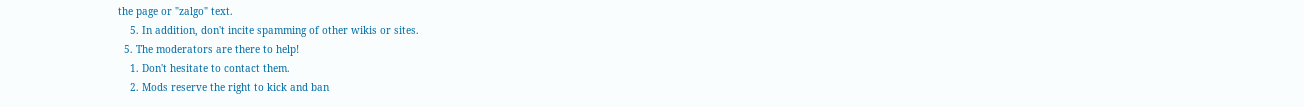the page or "zalgo" text.
    5. In addition, don't incite spamming of other wikis or sites.
  5. The moderators are there to help!
    1. Don't hesitate to contact them.
    2. Mods reserve the right to kick and ban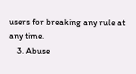users for breaking any rule at any time.
    3. Abuse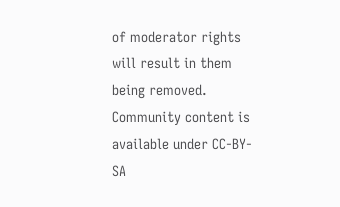of moderator rights will result in them being removed.
Community content is available under CC-BY-SA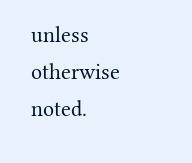unless otherwise noted.